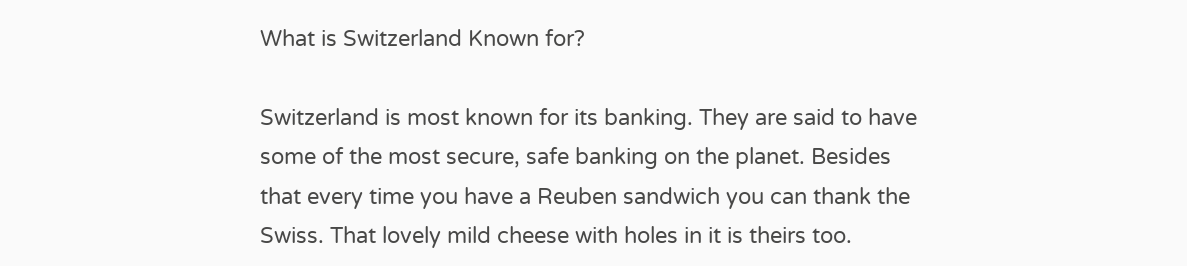What is Switzerland Known for?

Switzerland is most known for its banking. They are said to have some of the most secure, safe banking on the planet. Besides that every time you have a Reuben sandwich you can thank the Swiss. That lovely mild cheese with holes in it is theirs too.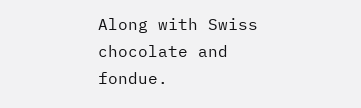Along with Swiss chocolate and fondue.